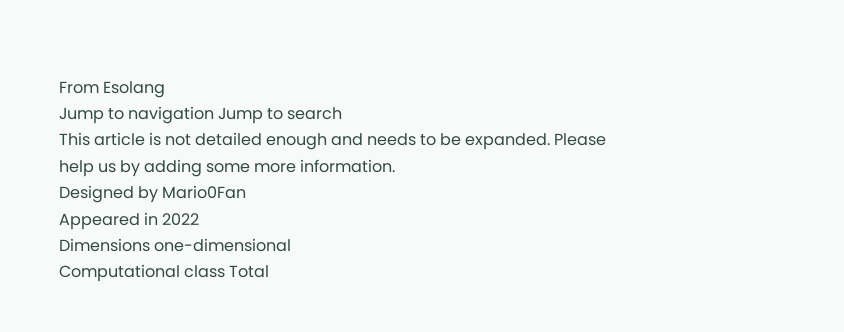From Esolang
Jump to navigation Jump to search
This article is not detailed enough and needs to be expanded. Please help us by adding some more information.
Designed by Mario0Fan
Appeared in 2022
Dimensions one-dimensional
Computational class Total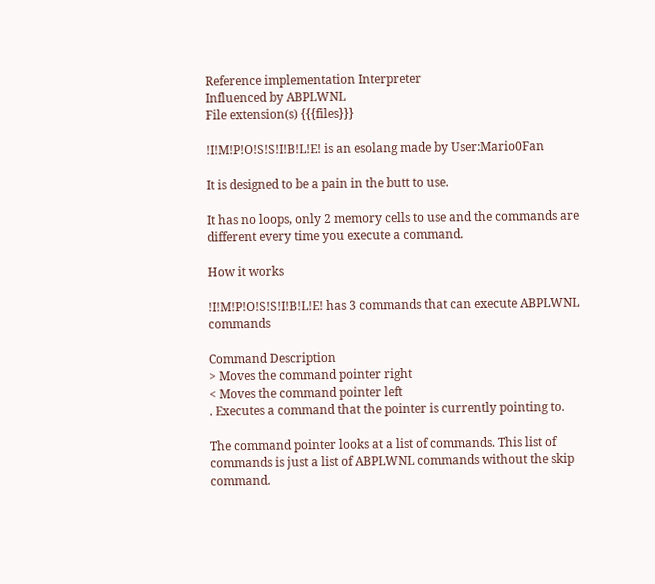Reference implementation Interpreter
Influenced by ABPLWNL
File extension(s) {{{files}}}

!I!M!P!O!S!S!I!B!L!E! is an esolang made by User:Mario0Fan

It is designed to be a pain in the butt to use.

It has no loops, only 2 memory cells to use and the commands are different every time you execute a command.

How it works

!I!M!P!O!S!S!I!B!L!E! has 3 commands that can execute ABPLWNL commands

Command Description
> Moves the command pointer right
< Moves the command pointer left
. Executes a command that the pointer is currently pointing to.

The command pointer looks at a list of commands. This list of commands is just a list of ABPLWNL commands without the skip command.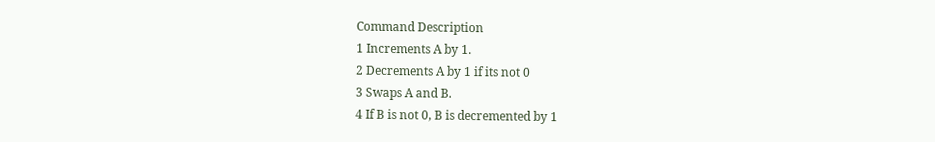Command Description
1 Increments A by 1.
2 Decrements A by 1 if its not 0
3 Swaps A and B.
4 If B is not 0, B is decremented by 1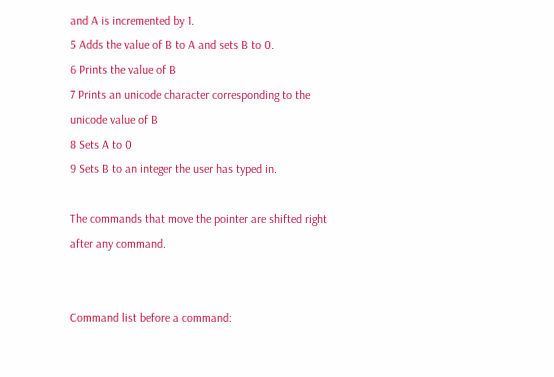and A is incremented by 1.
5 Adds the value of B to A and sets B to 0.
6 Prints the value of B
7 Prints an unicode character corresponding to the unicode value of B
8 Sets A to 0
9 Sets B to an integer the user has typed in.

The commands that move the pointer are shifted right after any command.


Command list before a command: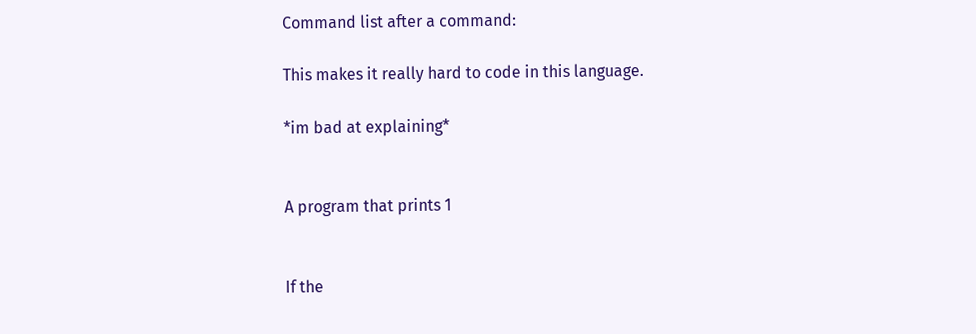Command list after a command:

This makes it really hard to code in this language.

*im bad at explaining*


A program that prints 1


If the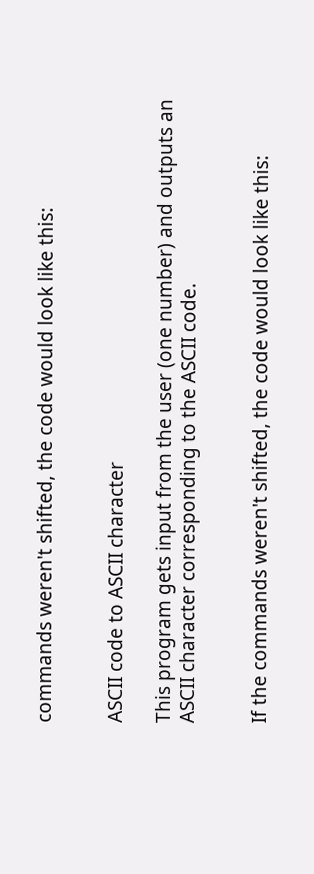commands weren't shifted, the code would look like this:


ASCII code to ASCII character

This program gets input from the user (one number) and outputs an ASCII character corresponding to the ASCII code.


If the commands weren't shifted, the code would look like this: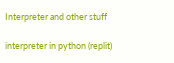Interpreter and other stuff

interpreter in python (replit)